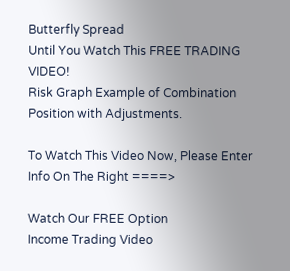Butterfly Spread
Until You Watch This FREE TRADING VIDEO!
Risk Graph Example of Combination Position with Adjustments.

To Watch This Video Now, Please Enter Info On The Right ====>

Watch Our FREE Option
Income Trading Video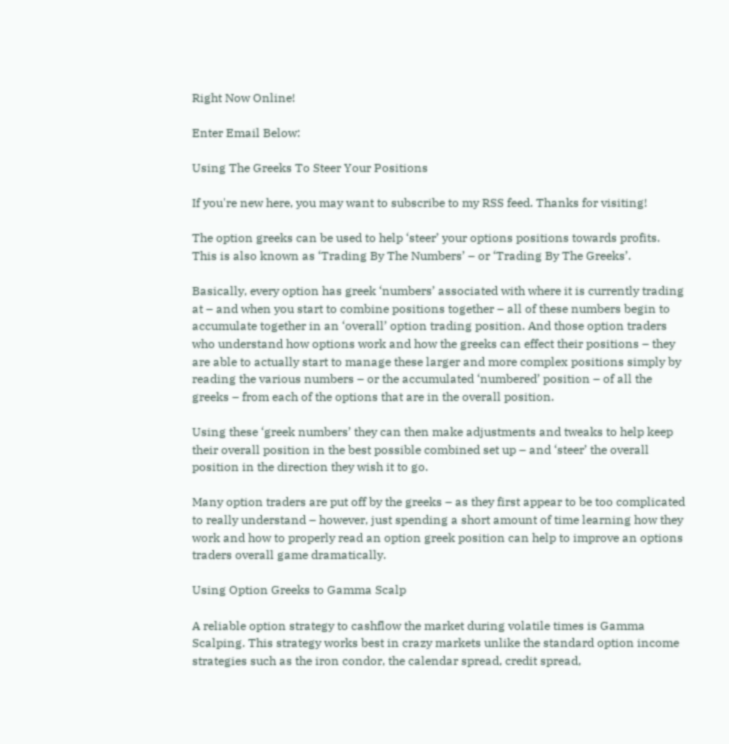Right Now Online!

Enter Email Below:

Using The Greeks To Steer Your Positions

If you're new here, you may want to subscribe to my RSS feed. Thanks for visiting!

The option greeks can be used to help ‘steer’ your options positions towards profits. This is also known as ‘Trading By The Numbers’ – or ‘Trading By The Greeks’.

Basically, every option has greek ‘numbers’ associated with where it is currently trading at – and when you start to combine positions together – all of these numbers begin to accumulate together in an ‘overall’ option trading position. And those option traders who understand how options work and how the greeks can effect their positions – they are able to actually start to manage these larger and more complex positions simply by reading the various numbers – or the accumulated ‘numbered’ position – of all the greeks – from each of the options that are in the overall position.

Using these ‘greek numbers’ they can then make adjustments and tweaks to help keep their overall position in the best possible combined set up – and ‘steer’ the overall position in the direction they wish it to go.

Many option traders are put off by the greeks – as they first appear to be too complicated to really understand – however, just spending a short amount of time learning how they work and how to properly read an option greek position can help to improve an options traders overall game dramatically.

Using Option Greeks to Gamma Scalp

A reliable option strategy to cashflow the market during volatile times is Gamma Scalping. This strategy works best in crazy markets unlike the standard option income strategies such as the iron condor, the calendar spread, credit spread,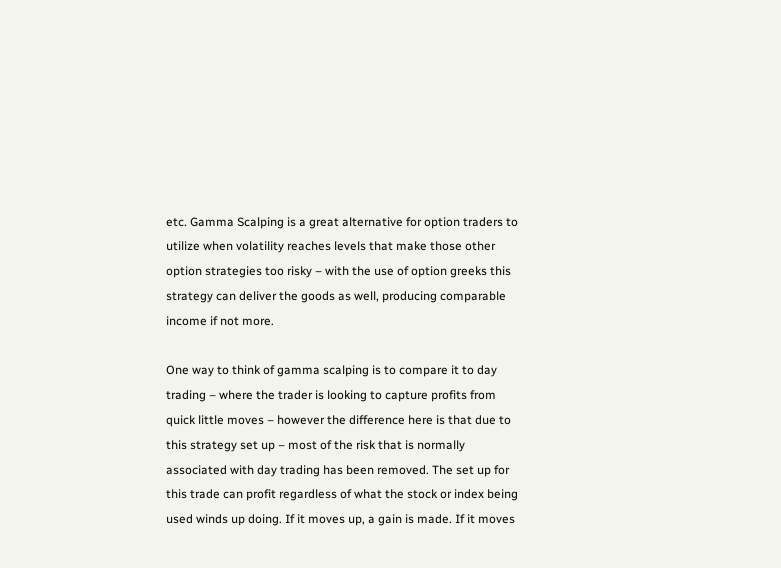etc. Gamma Scalping is a great alternative for option traders to utilize when volatility reaches levels that make those other option strategies too risky – with the use of option greeks this strategy can deliver the goods as well, producing comparable income if not more.

One way to think of gamma scalping is to compare it to day trading – where the trader is looking to capture profits from quick little moves – however the difference here is that due to this strategy set up – most of the risk that is normally associated with day trading has been removed. The set up for this trade can profit regardless of what the stock or index being used winds up doing. If it moves up, a gain is made. If it moves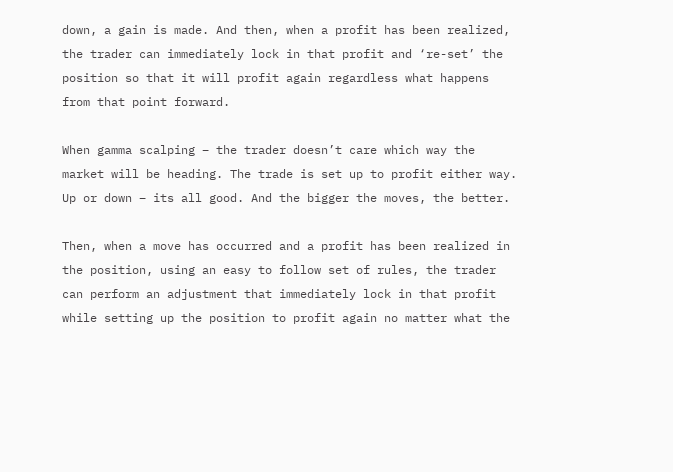down, a gain is made. And then, when a profit has been realized, the trader can immediately lock in that profit and ‘re-set’ the position so that it will profit again regardless what happens from that point forward.

When gamma scalping – the trader doesn’t care which way the market will be heading. The trade is set up to profit either way. Up or down – its all good. And the bigger the moves, the better.

Then, when a move has occurred and a profit has been realized in the position, using an easy to follow set of rules, the trader can perform an adjustment that immediately lock in that profit while setting up the position to profit again no matter what the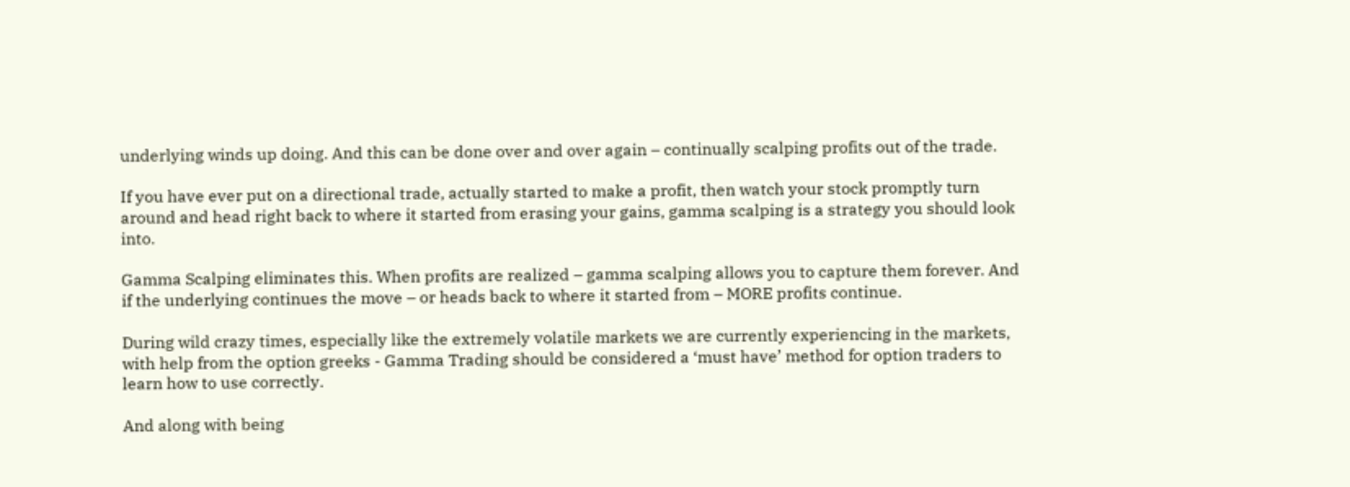underlying winds up doing. And this can be done over and over again – continually scalping profits out of the trade.

If you have ever put on a directional trade, actually started to make a profit, then watch your stock promptly turn around and head right back to where it started from erasing your gains, gamma scalping is a strategy you should look into.

Gamma Scalping eliminates this. When profits are realized – gamma scalping allows you to capture them forever. And if the underlying continues the move – or heads back to where it started from – MORE profits continue.

During wild crazy times, especially like the extremely volatile markets we are currently experiencing in the markets, with help from the option greeks - Gamma Trading should be considered a ‘must have’ method for option traders to learn how to use correctly.

And along with being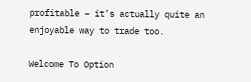profitable – it’s actually quite an enjoyable way to trade too.

Welcome To Option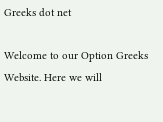Greeks dot net

Welcome to our Option Greeks Website. Here we will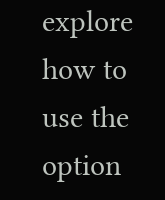explore how to use the option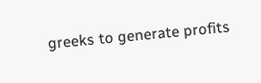greeks to generate profits